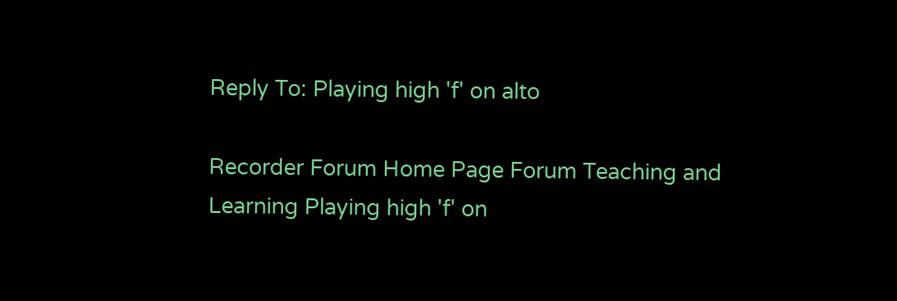Reply To: Playing high 'f' on alto

Recorder Forum Home Page Forum Teaching and Learning Playing high 'f' on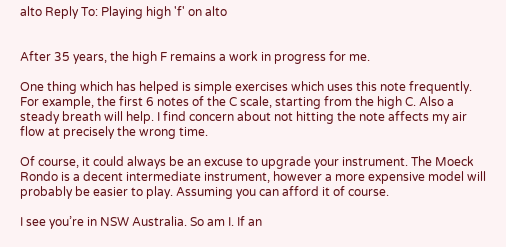alto Reply To: Playing high 'f' on alto


After 35 years, the high F remains a work in progress for me.

One thing which has helped is simple exercises which uses this note frequently. For example, the first 6 notes of the C scale, starting from the high C. Also a steady breath will help. I find concern about not hitting the note affects my air flow at precisely the wrong time.

Of course, it could always be an excuse to upgrade your instrument. The Moeck Rondo is a decent intermediate instrument, however a more expensive model will probably be easier to play. Assuming you can afford it of course.

I see you’re in NSW Australia. So am I. If an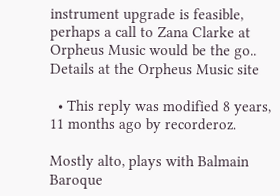instrument upgrade is feasible, perhaps a call to Zana Clarke at Orpheus Music would be the go.. Details at the Orpheus Music site

  • This reply was modified 8 years, 11 months ago by recorderoz.

Mostly alto, plays with Balmain Baroque